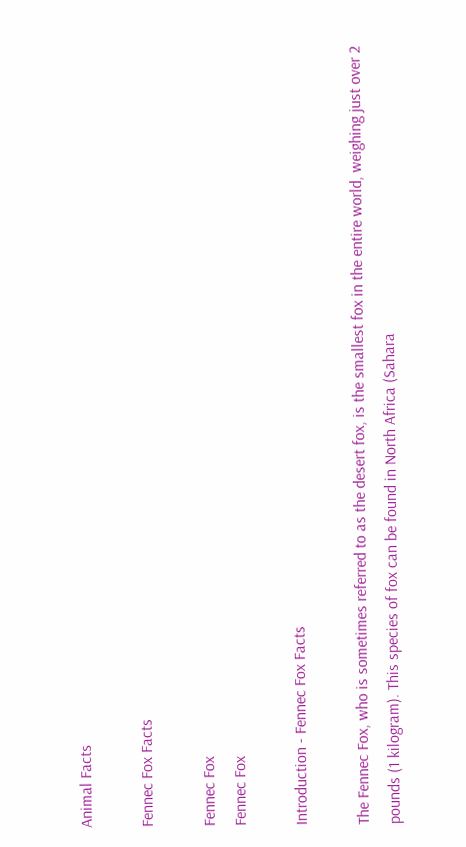Animal Facts

Fennec Fox Facts

Fennec Fox
Fennec Fox

Introduction - Fennec Fox Facts

The Fennec Fox, who is sometimes referred to as the desert fox, is the smallest fox in the entire world, weighing just over 2 pounds (1 kilogram). This species of fox can be found in North Africa (Sahara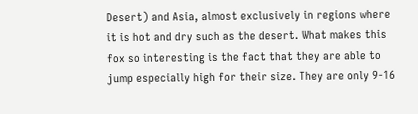Desert) and Asia, almost exclusively in regions where it is hot and dry such as the desert. What makes this fox so interesting is the fact that they are able to jump especially high for their size. They are only 9-16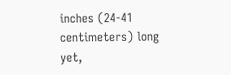inches (24-41 centimeters) long yet,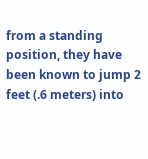from a standing position, they have been known to jump 2 feet (.6 meters) into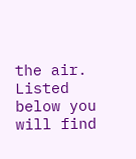the air. Listed below you will find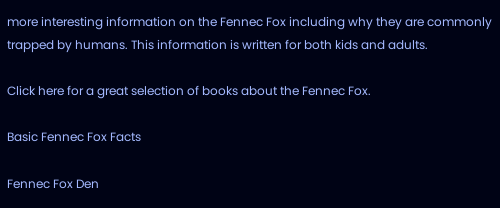more interesting information on the Fennec Fox including why they are commonly trapped by humans. This information is written for both kids and adults.

Click here for a great selection of books about the Fennec Fox.

Basic Fennec Fox Facts

Fennec Fox Den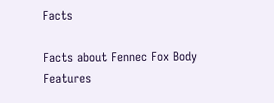Facts

Facts about Fennec Fox Body Features